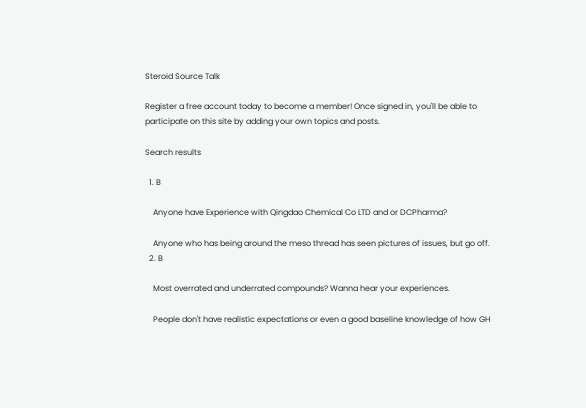Steroid Source Talk

Register a free account today to become a member! Once signed in, you'll be able to participate on this site by adding your own topics and posts.

Search results

  1. B

    Anyone have Experience with Qingdao Chemical Co LTD and or DCPharma?

    Anyone who has being around the meso thread has seen pictures of issues, but go off.
  2. B

    Most overrated and underrated compounds? Wanna hear your experiences.

    People don't have realistic expectations or even a good baseline knowledge of how GH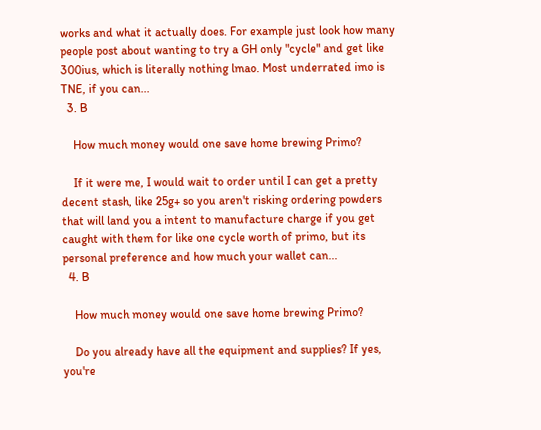works and what it actually does. For example just look how many people post about wanting to try a GH only "cycle" and get like 300ius, which is literally nothing lmao. Most underrated imo is TNE, if you can...
  3. B

    How much money would one save home brewing Primo?

    If it were me, I would wait to order until I can get a pretty decent stash, like 25g+ so you aren't risking ordering powders that will land you a intent to manufacture charge if you get caught with them for like one cycle worth of primo, but its personal preference and how much your wallet can...
  4. B

    How much money would one save home brewing Primo?

    Do you already have all the equipment and supplies? If yes, you're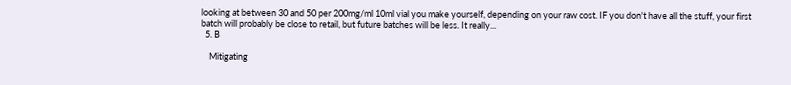looking at between 30 and 50 per 200mg/ml 10ml vial you make yourself, depending on your raw cost. IF you don't have all the stuff, your first batch will probably be close to retail, but future batches will be less. It really...
  5. B

    Mitigating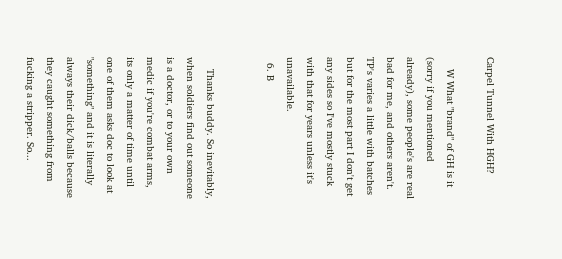Carpel Tunnel With HGH?

    W What "brand" of GH is it (sorry if you mentioned already), some people's are real bad for me, and others aren't. TP's varies a little with batches but for the most part I don't get any sides so I've mostly stuck with that for years unless it's unavailable.
  6. B


    Thanks buddy. So inevitably, when soldiers find out someone is a doctor, or to your own medic if you're combat arms, its only a matter of time until one of them asks doc to look at "something" and it is literally always their dick/balls because they caught something from fucking a stripper. So...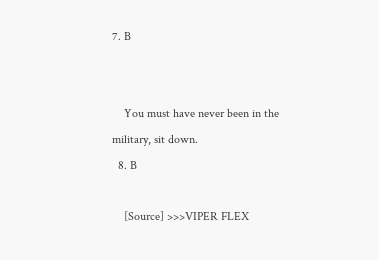7. B


    You must have never been in the military, sit down.
  8. B

    [Source] >>>VIPER FLEX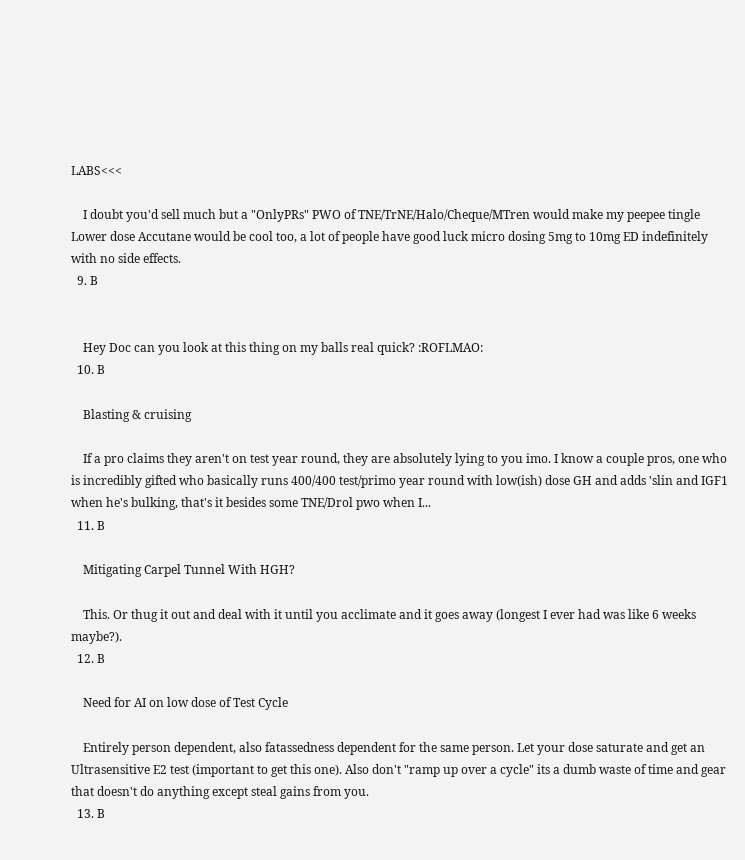LABS<<<

    I doubt you'd sell much but a "OnlyPRs" PWO of TNE/TrNE/Halo/Cheque/MTren would make my peepee tingle Lower dose Accutane would be cool too, a lot of people have good luck micro dosing 5mg to 10mg ED indefinitely with no side effects.
  9. B


    Hey Doc can you look at this thing on my balls real quick? :ROFLMAO:
  10. B

    Blasting & cruising

    If a pro claims they aren't on test year round, they are absolutely lying to you imo. I know a couple pros, one who is incredibly gifted who basically runs 400/400 test/primo year round with low(ish) dose GH and adds 'slin and IGF1 when he's bulking, that's it besides some TNE/Drol pwo when I...
  11. B

    Mitigating Carpel Tunnel With HGH?

    This. Or thug it out and deal with it until you acclimate and it goes away (longest I ever had was like 6 weeks maybe?).
  12. B

    Need for AI on low dose of Test Cycle

    Entirely person dependent, also fatassedness dependent for the same person. Let your dose saturate and get an Ultrasensitive E2 test (important to get this one). Also don't "ramp up over a cycle" its a dumb waste of time and gear that doesn't do anything except steal gains from you.
  13. B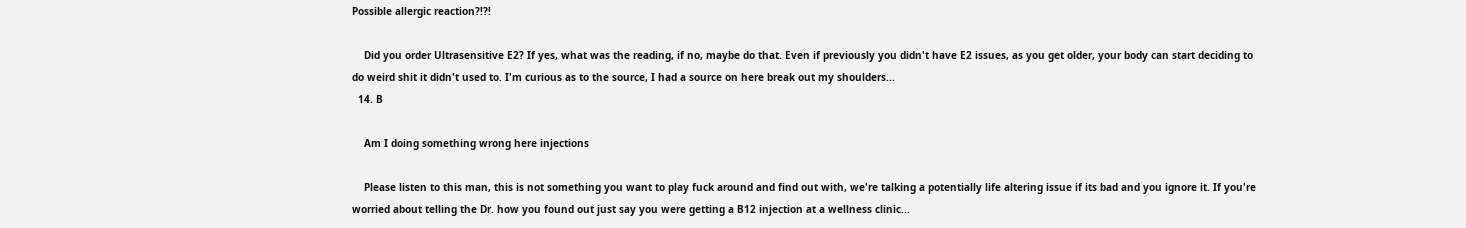Possible allergic reaction?!?!

    Did you order Ultrasensitive E2? If yes, what was the reading, if no, maybe do that. Even if previously you didn't have E2 issues, as you get older, your body can start deciding to do weird shit it didn't used to. I'm curious as to the source, I had a source on here break out my shoulders...
  14. B

    Am I doing something wrong here injections

    Please listen to this man, this is not something you want to play fuck around and find out with, we're talking a potentially life altering issue if its bad and you ignore it. If you're worried about telling the Dr. how you found out just say you were getting a B12 injection at a wellness clinic...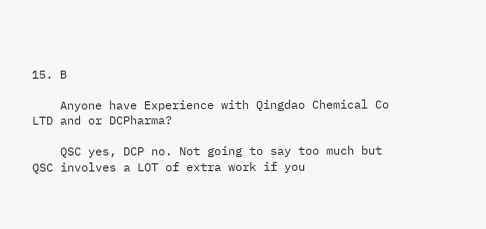15. B

    Anyone have Experience with Qingdao Chemical Co LTD and or DCPharma?

    QSC yes, DCP no. Not going to say too much but QSC involves a LOT of extra work if you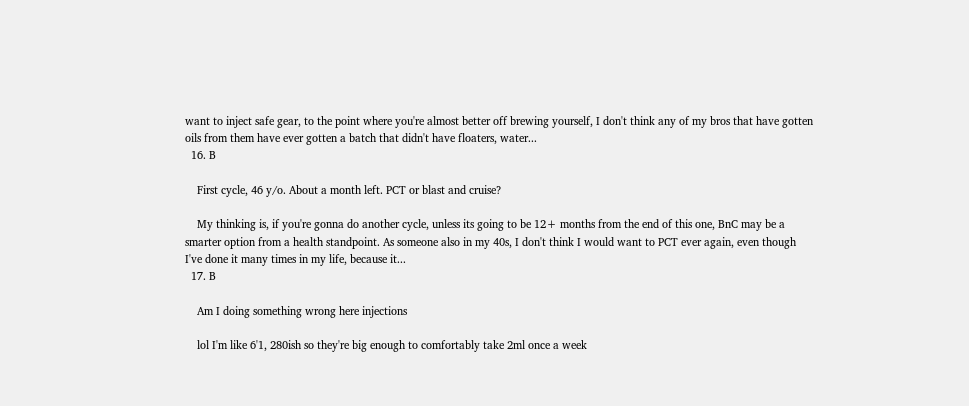want to inject safe gear, to the point where you're almost better off brewing yourself, I don't think any of my bros that have gotten oils from them have ever gotten a batch that didn't have floaters, water...
  16. B

    First cycle, 46 y/o. About a month left. PCT or blast and cruise?

    My thinking is, if you're gonna do another cycle, unless its going to be 12+ months from the end of this one, BnC may be a smarter option from a health standpoint. As someone also in my 40s, I don't think I would want to PCT ever again, even though I've done it many times in my life, because it...
  17. B

    Am I doing something wrong here injections

    lol I'm like 6'1, 280ish so they're big enough to comfortably take 2ml once a week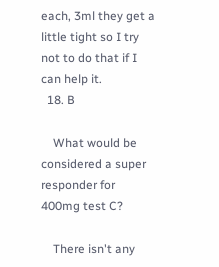each, 3ml they get a little tight so I try not to do that if I can help it.
  18. B

    What would be considered a super responder for 400mg test C?

    There isn't any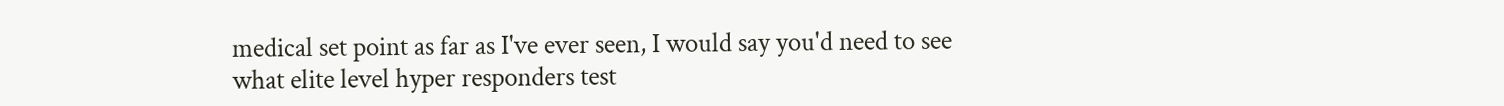medical set point as far as I've ever seen, I would say you'd need to see what elite level hyper responders test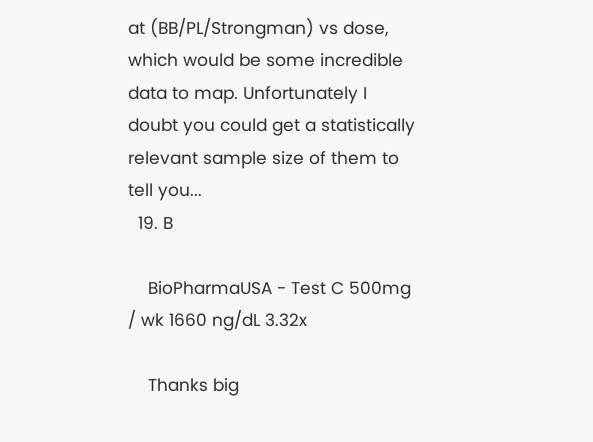at (BB/PL/Strongman) vs dose, which would be some incredible data to map. Unfortunately I doubt you could get a statistically relevant sample size of them to tell you...
  19. B

    BioPharmaUSA - Test C 500mg / wk 1660 ng/dL 3.32x

    Thanks big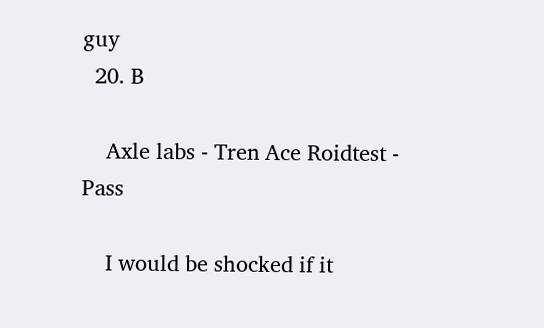guy
  20. B

    Axle labs - Tren Ace Roidtest - Pass

    I would be shocked if it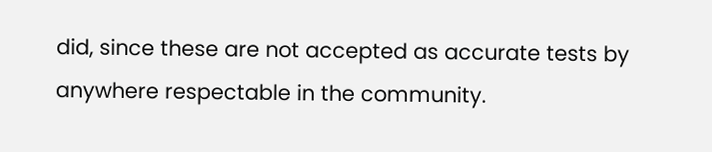did, since these are not accepted as accurate tests by anywhere respectable in the community.